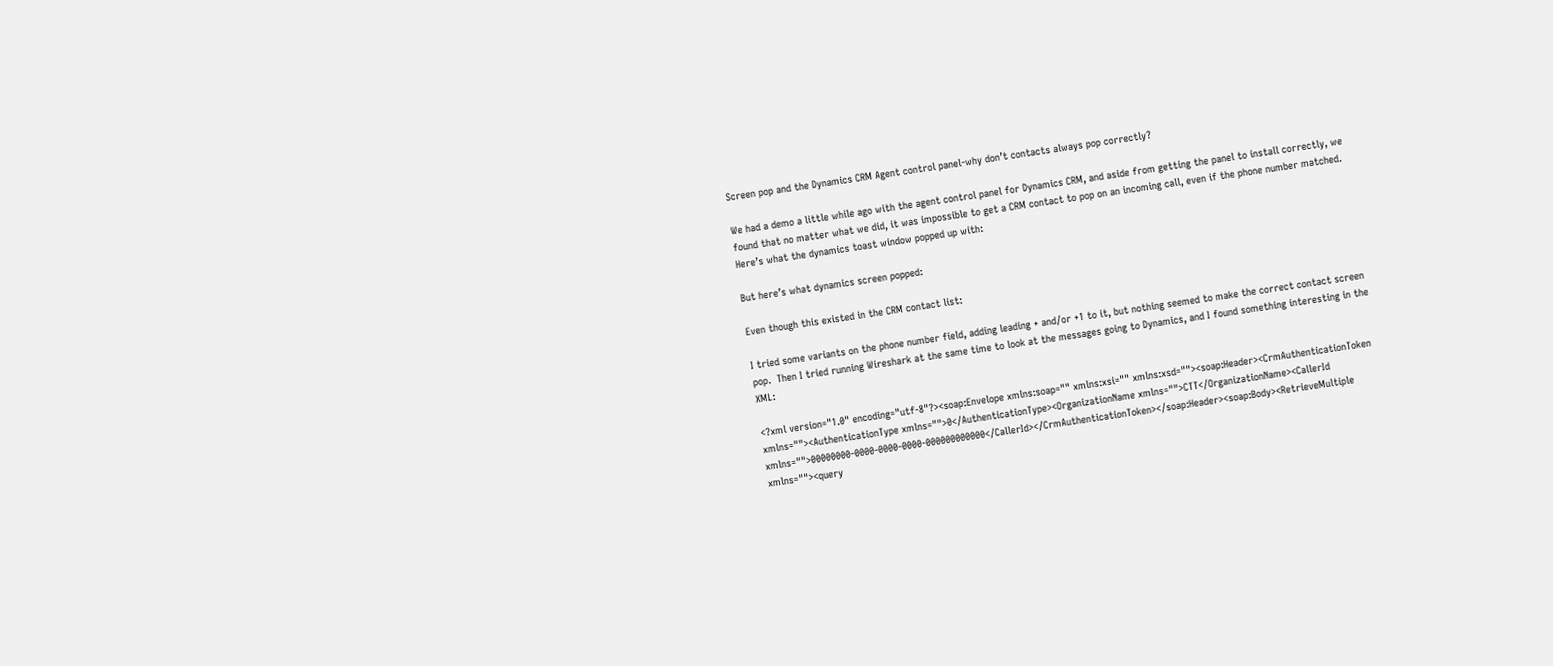Screen pop and the Dynamics CRM Agent control panel-why don’t contacts always pop correctly?

We had a demo a little while ago with the agent control panel for Dynamics CRM, and aside from getting the panel to install correctly, we found that no matter what we did, it was impossible to get a CRM contact to pop on an incoming call, even if the phone number matched.  Here’s what the dynamics toast window popped up with:

But here’s what dynamics screen popped:

Even though this existed in the CRM contact list:

I tried some variants on the phone number field, adding leading + and/or +1 to it, but nothing seemed to make the correct contact screen pop.  Then I tried running Wireshark at the same time to look at the messages going to Dynamics, and I found something interesting in the XML:

<?xml version="1.0" encoding="utf-8"?><soap:Envelope xmlns:soap="" xmlns:xsi="" xmlns:xsd=""><soap:Header><CrmAuthenticationToken xmlns=""><AuthenticationType xmlns="">0</AuthenticationType><OrganizationName xmlns="">CTT</OrganizationName><CallerId xmlns="">00000000-0000-0000-0000-000000000000</CallerId></CrmAuthenticationToken></soap:Header><soap:Body><RetrieveMultiple xmlns=""><query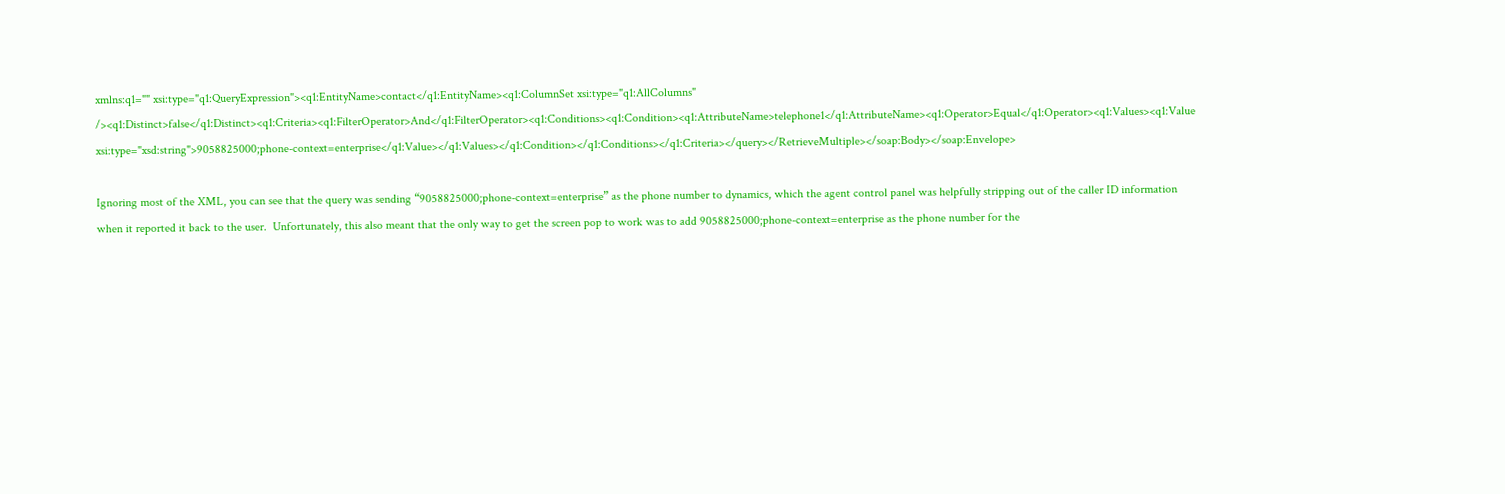xmlns:q1="" xsi:type="q1:QueryExpression"><q1:EntityName>contact</q1:EntityName><q1:ColumnSet xsi:type="q1:AllColumns" /><q1:Distinct>false</q1:Distinct><q1:Criteria><q1:FilterOperator>And</q1:FilterOperator><q1:Conditions><q1:Condition><q1:AttributeName>telephone1</q1:AttributeName><q1:Operator>Equal</q1:Operator><q1:Values><q1:Value xsi:type="xsd:string">9058825000;phone-context=enterprise</q1:Value></q1:Values></q1:Condition></q1:Conditions></q1:Criteria></query></RetrieveMultiple></soap:Body></soap:Envelope>

Ignoring most of the XML, you can see that the query was sending “9058825000;phone-context=enterprise” as the phone number to dynamics, which the agent control panel was helpfully stripping out of the caller ID information when it reported it back to the user.  Unfortunately, this also meant that the only way to get the screen pop to work was to add 9058825000;phone-context=enterprise as the phone number for the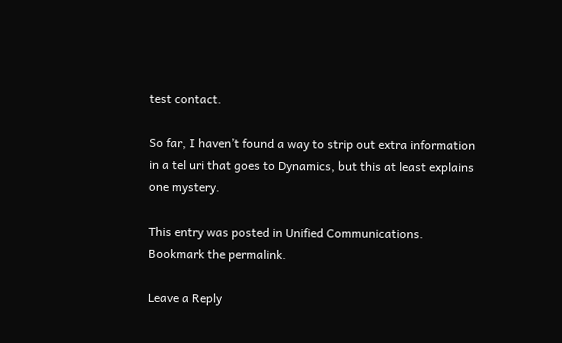test contact.

So far, I haven’t found a way to strip out extra information in a tel uri that goes to Dynamics, but this at least explains one mystery.

This entry was posted in Unified Communications. Bookmark the permalink.

Leave a Reply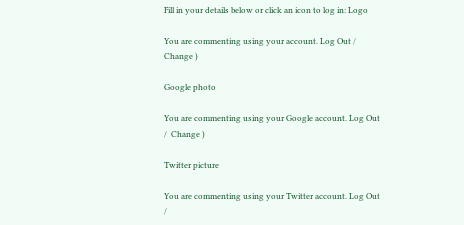Fill in your details below or click an icon to log in: Logo

You are commenting using your account. Log Out /  Change )

Google photo

You are commenting using your Google account. Log Out /  Change )

Twitter picture

You are commenting using your Twitter account. Log Out /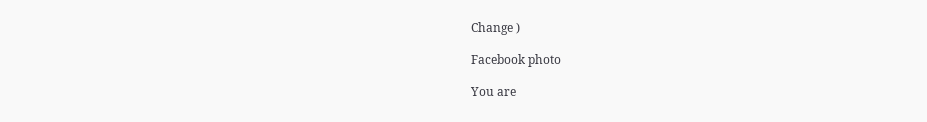Change )

Facebook photo

You are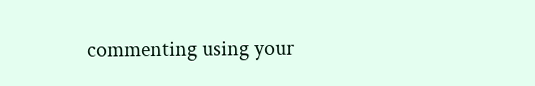commenting using your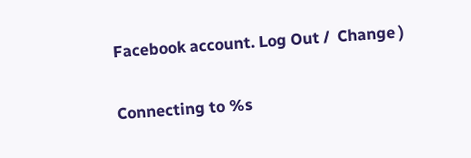Facebook account. Log Out /  Change )

Connecting to %s